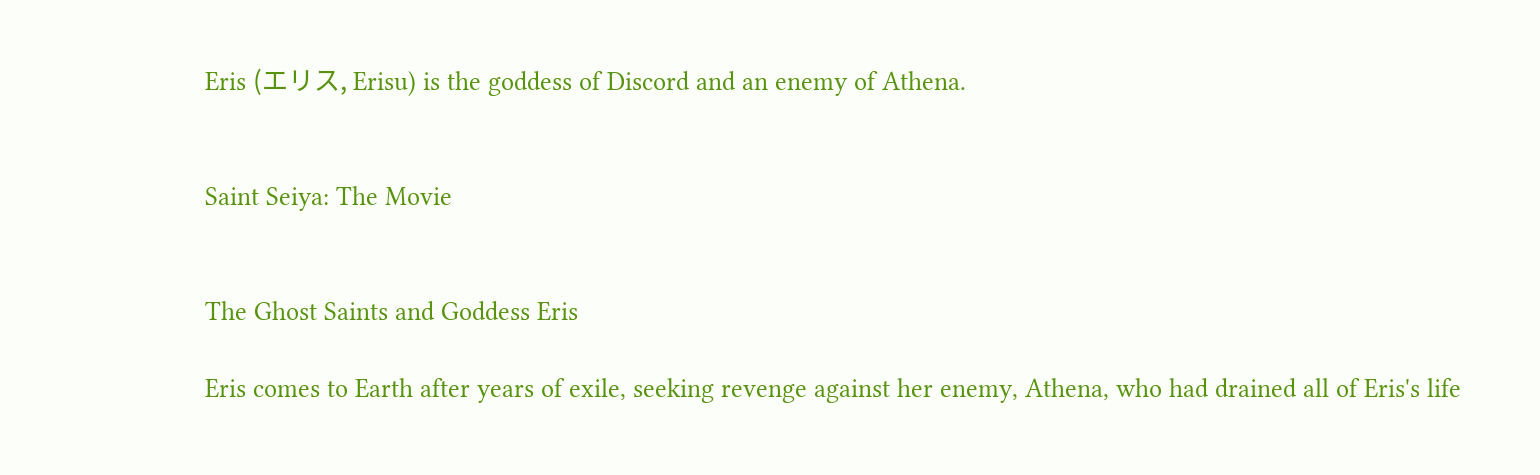Eris (エリス, Erisu) is the goddess of Discord and an enemy of Athena.


Saint Seiya: The Movie


The Ghost Saints and Goddess Eris

Eris comes to Earth after years of exile, seeking revenge against her enemy, Athena, who had drained all of Eris's life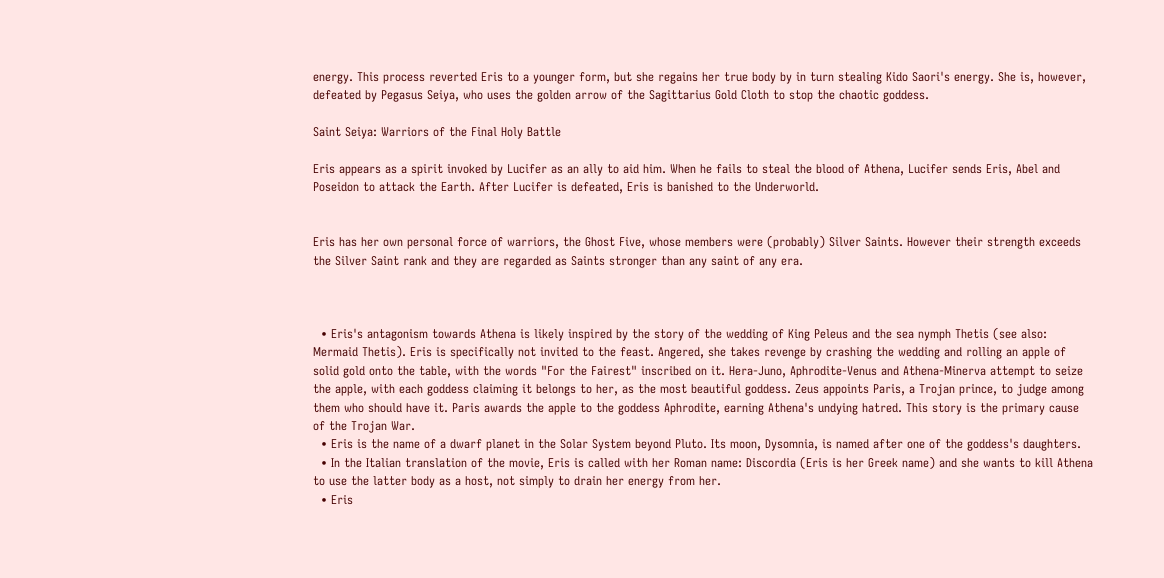energy. This process reverted Eris to a younger form, but she regains her true body by in turn stealing Kido Saori's energy. She is, however, defeated by Pegasus Seiya, who uses the golden arrow of the Sagittarius Gold Cloth to stop the chaotic goddess.

Saint Seiya: Warriors of the Final Holy Battle

Eris appears as a spirit invoked by Lucifer as an ally to aid him. When he fails to steal the blood of Athena, Lucifer sends Eris, Abel and Poseidon to attack the Earth. After Lucifer is defeated, Eris is banished to the Underworld.


Eris has her own personal force of warriors, the Ghost Five, whose members were (probably) Silver Saints. However their strength exceeds the Silver Saint rank and they are regarded as Saints stronger than any saint of any era.



  • Eris's antagonism towards Athena is likely inspired by the story of the wedding of King Peleus and the sea nymph Thetis (see also: Mermaid Thetis). Eris is specifically not invited to the feast. Angered, she takes revenge by crashing the wedding and rolling an apple of solid gold onto the table, with the words "For the Fairest" inscribed on it. Hera-Juno, Aphrodite-Venus and Athena-Minerva attempt to seize the apple, with each goddess claiming it belongs to her, as the most beautiful goddess. Zeus appoints Paris, a Trojan prince, to judge among them who should have it. Paris awards the apple to the goddess Aphrodite, earning Athena's undying hatred. This story is the primary cause of the Trojan War.
  • Eris is the name of a dwarf planet in the Solar System beyond Pluto. Its moon, Dysomnia, is named after one of the goddess's daughters.
  • In the Italian translation of the movie, Eris is called with her Roman name: Discordia (Eris is her Greek name) and she wants to kill Athena to use the latter body as a host, not simply to drain her energy from her.
  • Eris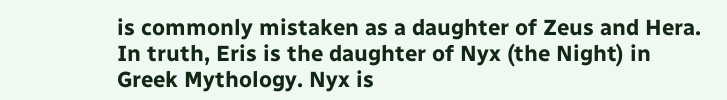is commonly mistaken as a daughter of Zeus and Hera. In truth, Eris is the daughter of Nyx (the Night) in Greek Mythology. Nyx is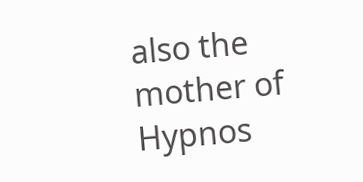also the mother of Hypnos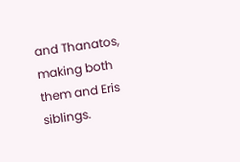and Thanatos, making both them and Eris siblings.